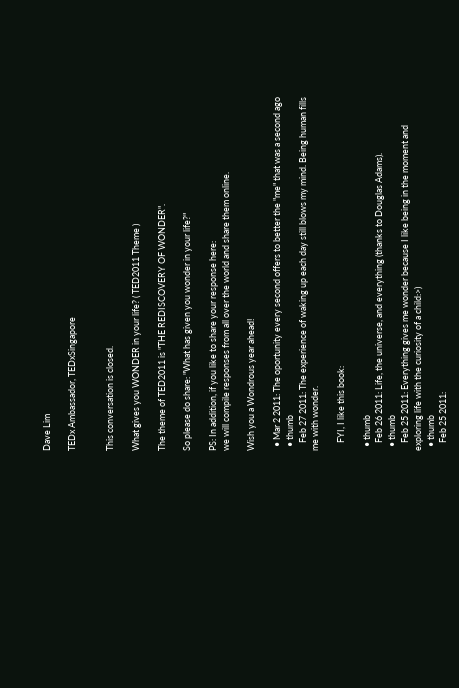Dave Lim

TEDx Ambassador, TEDxSingapore


This conversation is closed.

What gives you WONDER in your life? ( TED2011 Theme )

The theme of TED2011 is "THE REDISCOVERY OF WONDER".

So please do share: "What has given you wonder in your life?"

PS: In addition, if you like to share your response here:
we will compile responses from all over the world and share them online.

Wish you a Wondrous year ahead!

  • Mar 2 2011: The oportunity every second offers to better the "me" that was a second ago
  • thumb
    Feb 27 2011: The experience of waking up each day still blows my mind. Being human fills me with wonder.

    FYI, I like this book:

  • thumb
    Feb 26 2011: Life, the universe, and everything (thanks to Douglas Adams).
  • thumb
    Feb 25 2011: Everything gives me wonder because I like being in the moment and exploring life with the curiosity of a child:>)
  • thumb
    Feb 25 2011: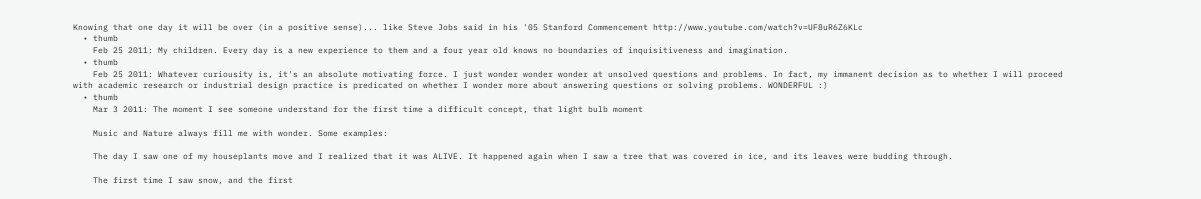Knowing that one day it will be over (in a positive sense)... like Steve Jobs said in his '05 Stanford Commencement http://www.youtube.com/watch?v=UF8uR6Z6KLc
  • thumb
    Feb 25 2011: My children. Every day is a new experience to them and a four year old knows no boundaries of inquisitiveness and imagination.
  • thumb
    Feb 25 2011: Whatever curiousity is, it's an absolute motivating force. I just wonder wonder wonder at unsolved questions and problems. In fact, my immanent decision as to whether I will proceed with academic research or industrial design practice is predicated on whether I wonder more about answering questions or solving problems. WONDERFUL :)
  • thumb
    Mar 3 2011: The moment I see someone understand for the first time a difficult concept, that light bulb moment

    Music and Nature always fill me with wonder. Some examples:

    The day I saw one of my houseplants move and I realized that it was ALIVE. It happened again when I saw a tree that was covered in ice, and its leaves were budding through.

    The first time I saw snow, and the first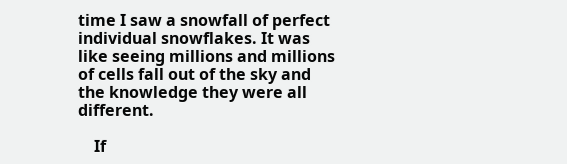time I saw a snowfall of perfect individual snowflakes. It was like seeing millions and millions of cells fall out of the sky and the knowledge they were all different.

    If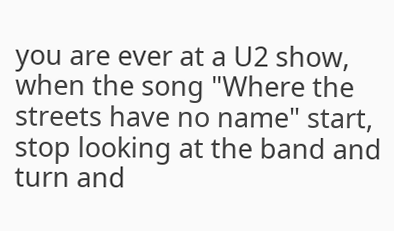you are ever at a U2 show, when the song "Where the streets have no name" start, stop looking at the band and turn and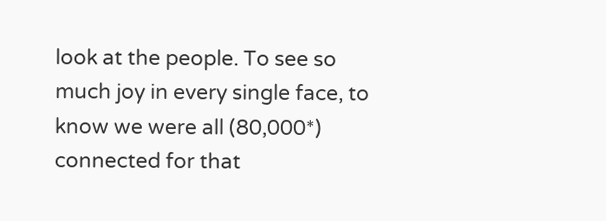look at the people. To see so much joy in every single face, to know we were all (80,000*) connected for that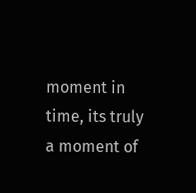moment in time, its truly a moment of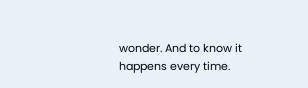wonder. And to know it happens every time.